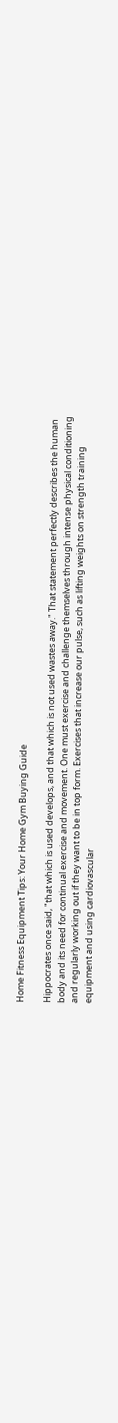Home Fitness Equipment Tips: Your Home Gym Buying Guide

Hippocrates once said, "that which is used develops, and that which is not used wastes away." That statement perfectly describes the human body and its need for continual exercise and movement. One must exercise and challenge themselves through intense physical conditioning and regularly working out if they want to be in top form. Exercises that increase our pulse, such as lifting weights on strength training equipment and using cardiovascular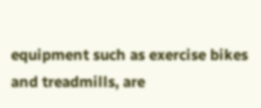equipment such as exercise bikes and treadmills, are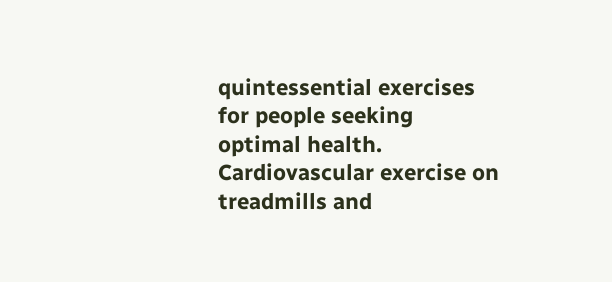quintessential exercises for people seeking optimal health. Cardiovascular exercise on treadmills and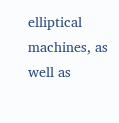elliptical machines, as well as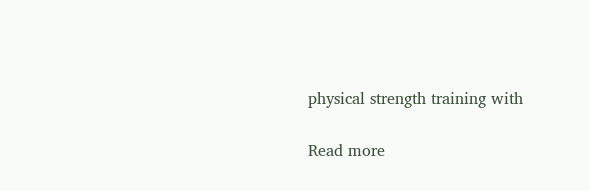physical strength training with

Read more